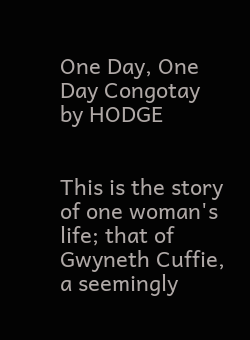One Day, One Day Congotay by HODGE


This is the story of one woman's life; that of Gwyneth Cuffie, a seemingly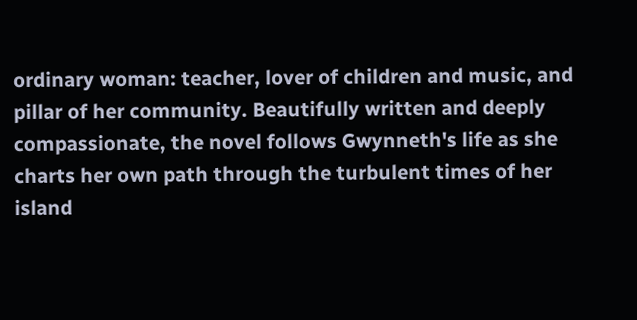ordinary woman: teacher, lover of children and music, and pillar of her community. Beautifully written and deeply compassionate, the novel follows Gwynneth's life as she charts her own path through the turbulent times of her island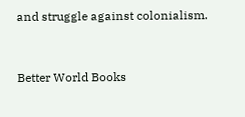and struggle against colonialism.


Better World Books